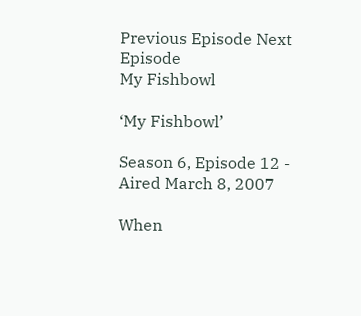Previous Episode Next Episode
My Fishbowl

‘My Fishbowl’

Season 6, Episode 12 -  Aired March 8, 2007

When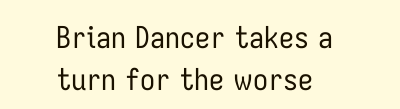Brian Dancer takes a turn for the worse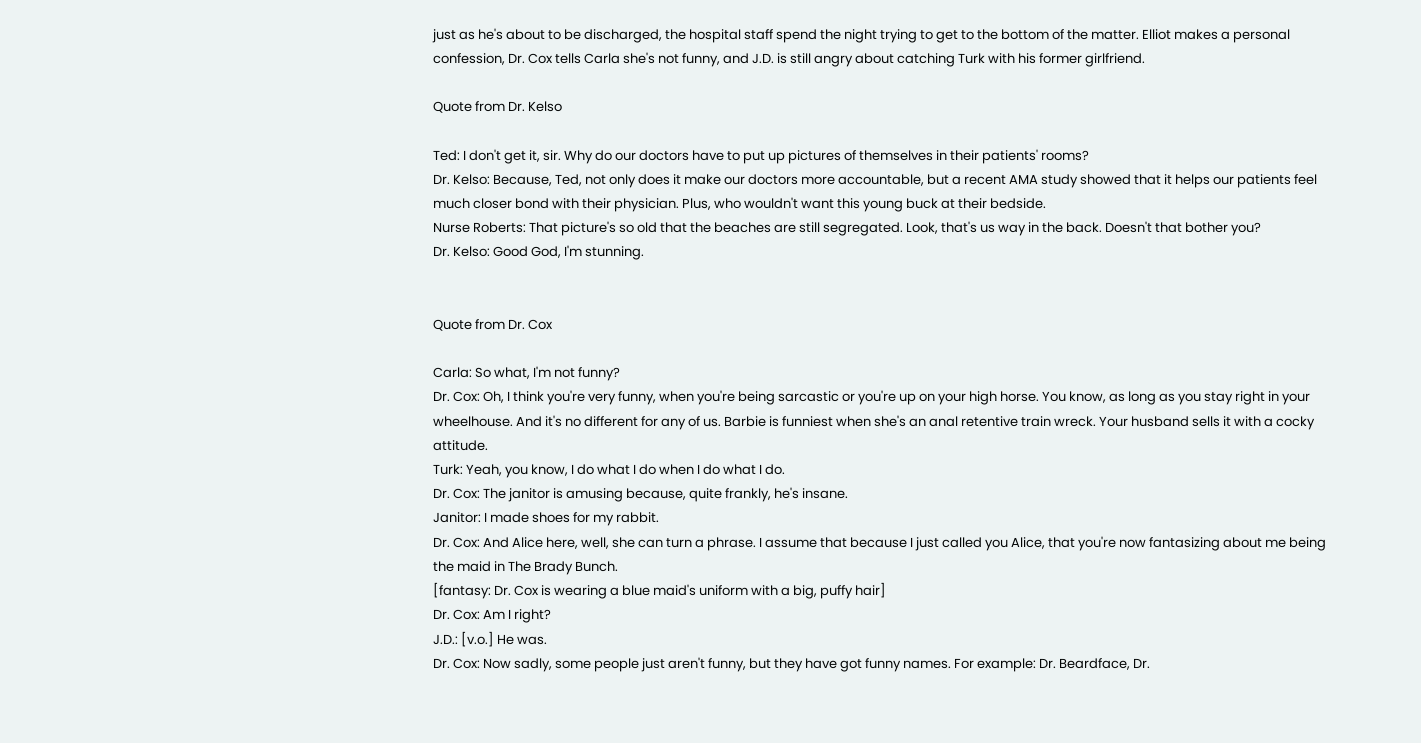just as he's about to be discharged, the hospital staff spend the night trying to get to the bottom of the matter. Elliot makes a personal confession, Dr. Cox tells Carla she's not funny, and J.D. is still angry about catching Turk with his former girlfriend.

Quote from Dr. Kelso

Ted: I don't get it, sir. Why do our doctors have to put up pictures of themselves in their patients' rooms?
Dr. Kelso: Because, Ted, not only does it make our doctors more accountable, but a recent AMA study showed that it helps our patients feel much closer bond with their physician. Plus, who wouldn't want this young buck at their bedside.
Nurse Roberts: That picture's so old that the beaches are still segregated. Look, that's us way in the back. Doesn't that bother you?
Dr. Kelso: Good God, I'm stunning.


Quote from Dr. Cox

Carla: So what, I'm not funny?
Dr. Cox: Oh, I think you're very funny, when you're being sarcastic or you're up on your high horse. You know, as long as you stay right in your wheelhouse. And it's no different for any of us. Barbie is funniest when she's an anal retentive train wreck. Your husband sells it with a cocky attitude.
Turk: Yeah, you know, I do what I do when I do what I do.
Dr. Cox: The janitor is amusing because, quite frankly, he's insane.
Janitor: I made shoes for my rabbit.
Dr. Cox: And Alice here, well, she can turn a phrase. I assume that because I just called you Alice, that you're now fantasizing about me being the maid in The Brady Bunch.
[fantasy: Dr. Cox is wearing a blue maid's uniform with a big, puffy hair]
Dr. Cox: Am I right?
J.D.: [v.o.] He was.
Dr. Cox: Now sadly, some people just aren't funny, but they have got funny names. For example: Dr. Beardface, Dr.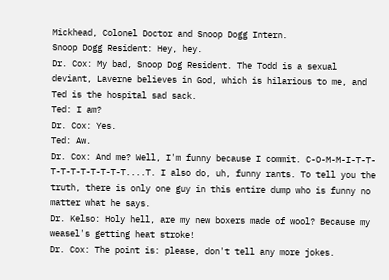Mickhead, Colonel Doctor and Snoop Dogg Intern.
Snoop Dogg Resident: Hey, hey.
Dr. Cox: My bad, Snoop Dog Resident. The Todd is a sexual deviant, Laverne believes in God, which is hilarious to me, and Ted is the hospital sad sack.
Ted: I am?
Dr. Cox: Yes.
Ted: Aw.
Dr. Cox: And me? Well, I'm funny because I commit. C-O-M-M-I-T-T-T-T-T-T-T-T-T-T....T. I also do, uh, funny rants. To tell you the truth, there is only one guy in this entire dump who is funny no matter what he says.
Dr. Kelso: Holy hell, are my new boxers made of wool? Because my weasel's getting heat stroke!
Dr. Cox: The point is: please, don't tell any more jokes.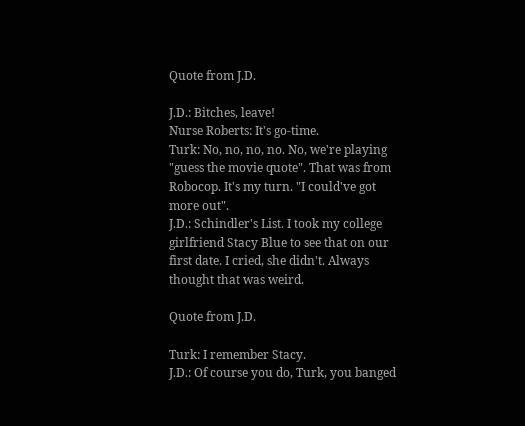Quote from J.D.

J.D.: Bitches, leave!
Nurse Roberts: It's go-time.
Turk: No, no, no, no. No, we're playing "guess the movie quote". That was from Robocop. It's my turn. "I could've got more out".
J.D.: Schindler's List. I took my college girlfriend Stacy Blue to see that on our first date. I cried, she didn't. Always thought that was weird.

Quote from J.D.

Turk: I remember Stacy.
J.D.: Of course you do, Turk, you banged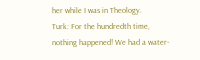her while I was in Theology.
Turk: For the hundredth time, nothing happened! We had a water-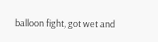balloon fight, got wet and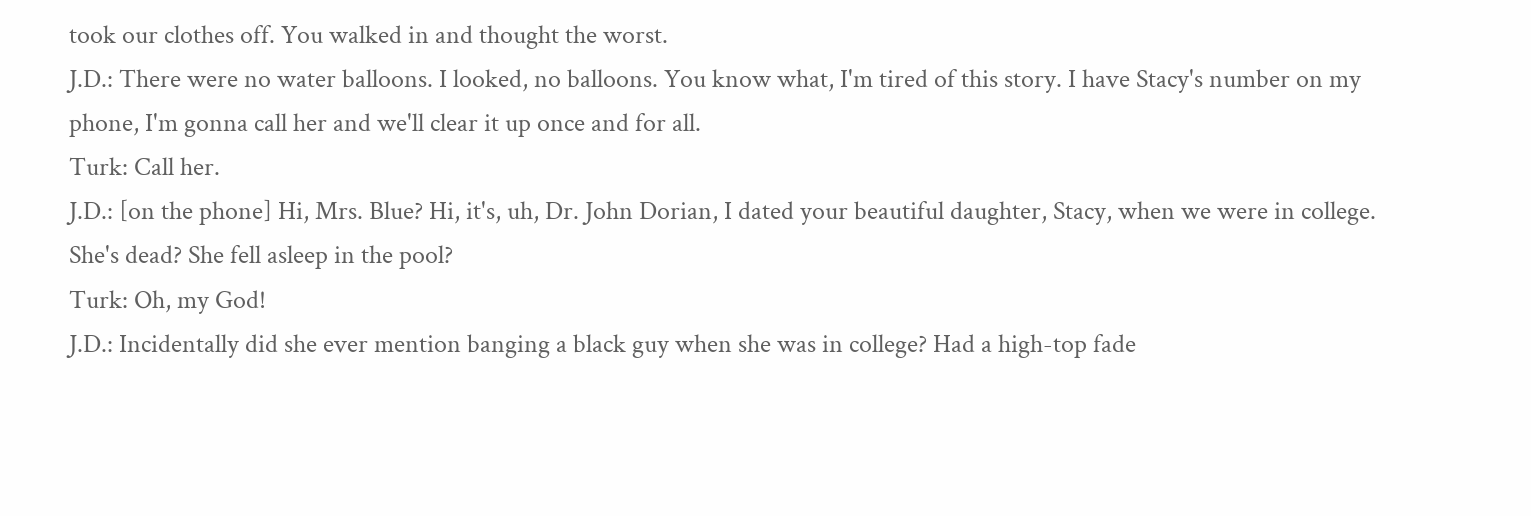took our clothes off. You walked in and thought the worst.
J.D.: There were no water balloons. I looked, no balloons. You know what, I'm tired of this story. I have Stacy's number on my phone, I'm gonna call her and we'll clear it up once and for all.
Turk: Call her.
J.D.: [on the phone] Hi, Mrs. Blue? Hi, it's, uh, Dr. John Dorian, I dated your beautiful daughter, Stacy, when we were in college. She's dead? She fell asleep in the pool?
Turk: Oh, my God!
J.D.: Incidentally did she ever mention banging a black guy when she was in college? Had a high-top fade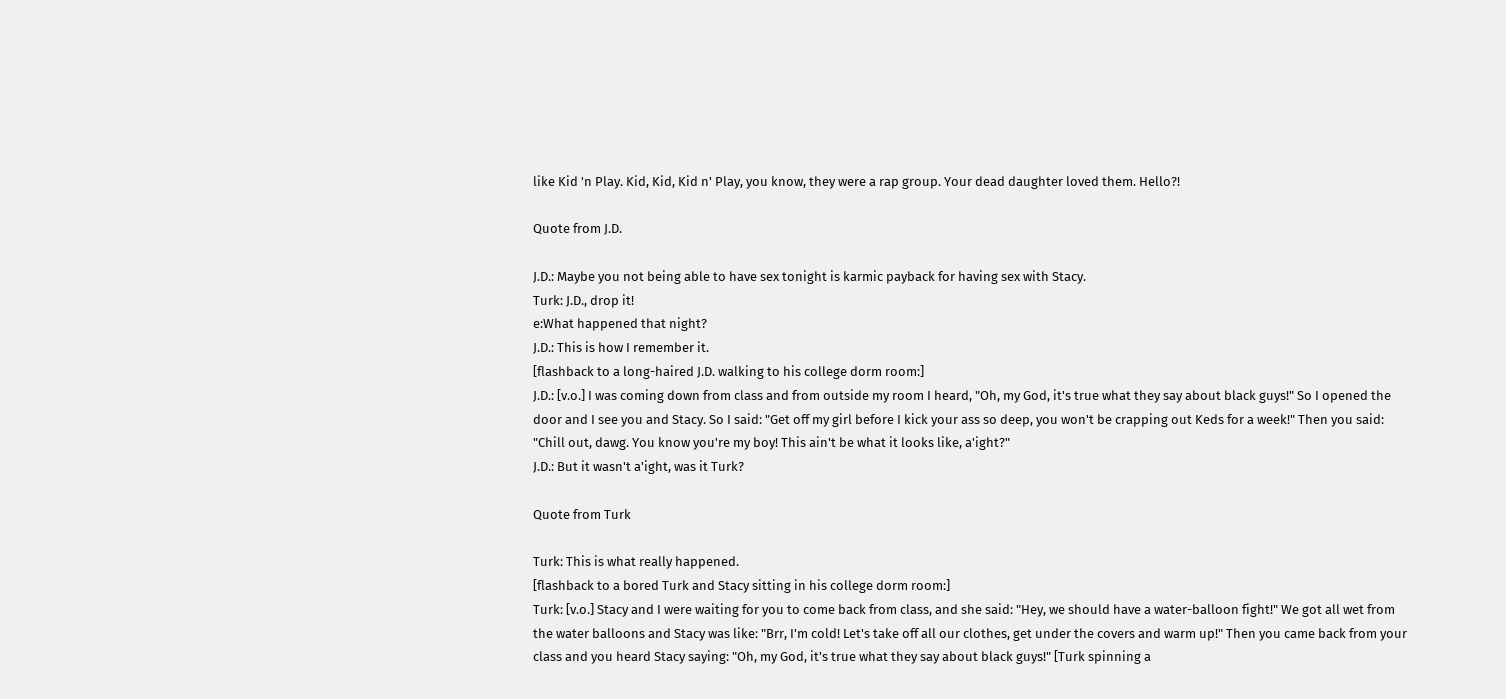like Kid 'n Play. Kid, Kid, Kid n' Play, you know, they were a rap group. Your dead daughter loved them. Hello?!

Quote from J.D.

J.D.: Maybe you not being able to have sex tonight is karmic payback for having sex with Stacy.
Turk: J.D., drop it!
e:What happened that night?
J.D.: This is how I remember it.
[flashback to a long-haired J.D. walking to his college dorm room:]
J.D.: [v.o.] I was coming down from class and from outside my room I heard, "Oh, my God, it's true what they say about black guys!" So I opened the door and I see you and Stacy. So I said: "Get off my girl before I kick your ass so deep, you won't be crapping out Keds for a week!" Then you said: "Chill out, dawg. You know you're my boy! This ain't be what it looks like, a'ight?"
J.D.: But it wasn't a'ight, was it Turk?

Quote from Turk

Turk: This is what really happened.
[flashback to a bored Turk and Stacy sitting in his college dorm room:]
Turk: [v.o.] Stacy and I were waiting for you to come back from class, and she said: "Hey, we should have a water-balloon fight!" We got all wet from the water balloons and Stacy was like: "Brr, I'm cold! Let's take off all our clothes, get under the covers and warm up!" Then you came back from your class and you heard Stacy saying: "Oh, my God, it's true what they say about black guys!" [Turk spinning a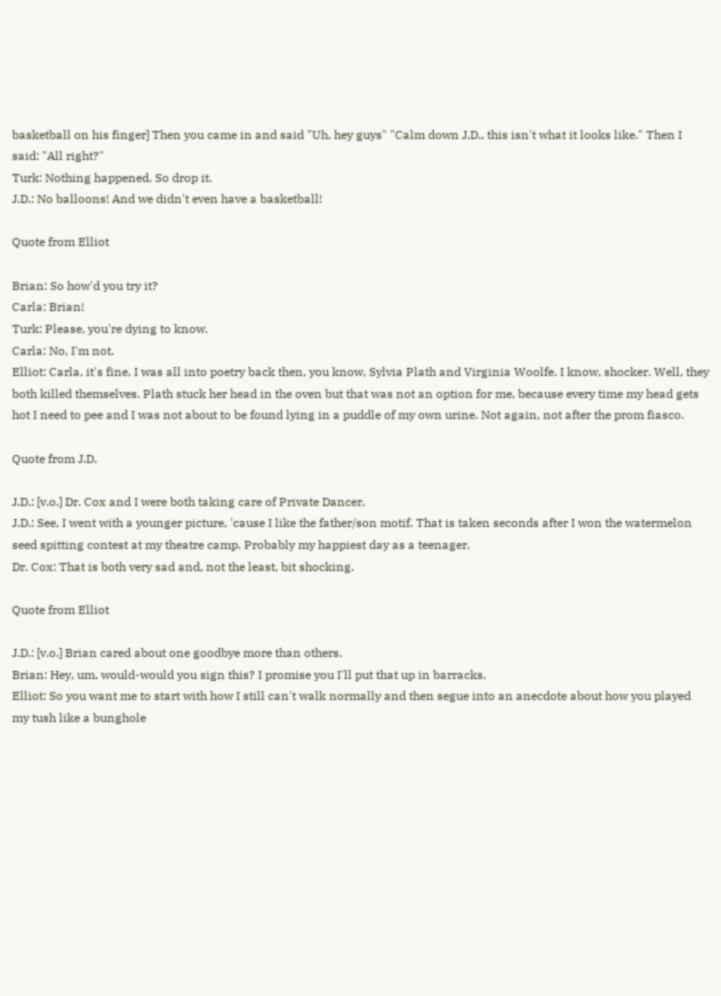basketball on his finger] Then you came in and said "Uh, hey guys" "Calm down J.D., this isn't what it looks like." Then I said: "All right?"
Turk: Nothing happened. So drop it.
J.D.: No balloons! And we didn't even have a basketball!

Quote from Elliot

Brian: So how'd you try it?
Carla: Brian!
Turk: Please, you're dying to know.
Carla: No, I'm not.
Elliot: Carla, it's fine. I was all into poetry back then, you know, Sylvia Plath and Virginia Woolfe. I know, shocker. Well, they both killed themselves. Plath stuck her head in the oven but that was not an option for me, because every time my head gets hot I need to pee and I was not about to be found lying in a puddle of my own urine. Not again, not after the prom fiasco.

Quote from J.D.

J.D.: [v.o.] Dr. Cox and I were both taking care of Private Dancer.
J.D.: See, I went with a younger picture, 'cause I like the father/son motif. That is taken seconds after I won the watermelon seed spitting contest at my theatre camp. Probably my happiest day as a teenager.
Dr. Cox: That is both very sad and, not the least, bit shocking.

Quote from Elliot

J.D.: [v.o.] Brian cared about one goodbye more than others.
Brian: Hey, um, would-would you sign this? I promise you I'll put that up in barracks.
Elliot: So you want me to start with how I still can't walk normally and then segue into an anecdote about how you played my tush like a bunghole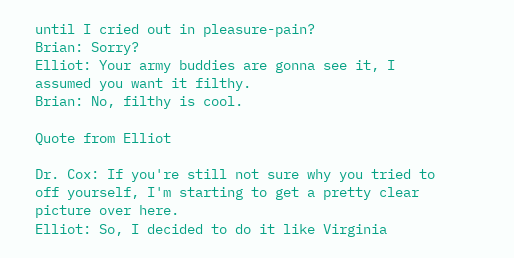until I cried out in pleasure-pain?
Brian: Sorry?
Elliot: Your army buddies are gonna see it, I assumed you want it filthy.
Brian: No, filthy is cool.

Quote from Elliot

Dr. Cox: If you're still not sure why you tried to off yourself, I'm starting to get a pretty clear picture over here.
Elliot: So, I decided to do it like Virginia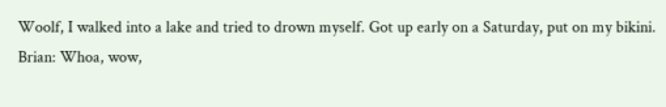Woolf, I walked into a lake and tried to drown myself. Got up early on a Saturday, put on my bikini.
Brian: Whoa, wow,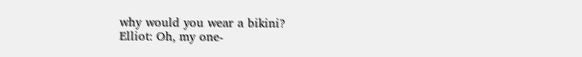why would you wear a bikini?
Elliot: Oh, my one-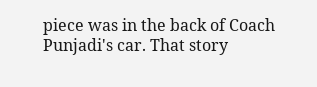piece was in the back of Coach Punjadi's car. That story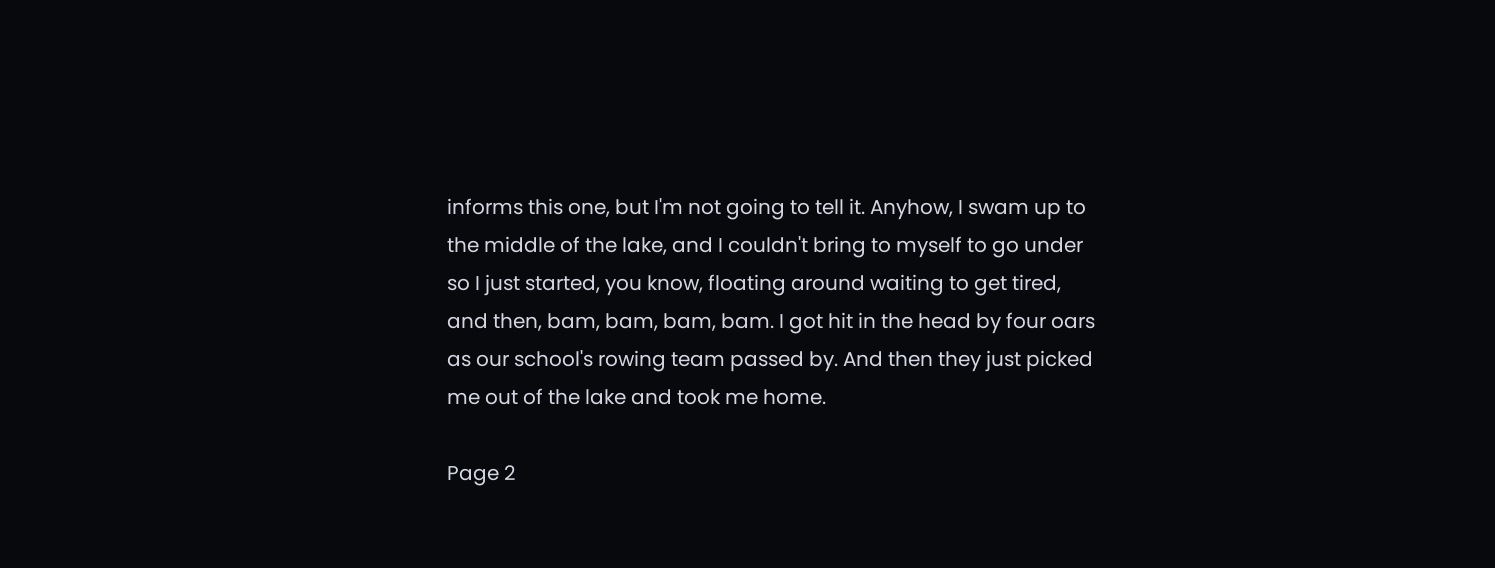informs this one, but I'm not going to tell it. Anyhow, I swam up to the middle of the lake, and I couldn't bring to myself to go under so I just started, you know, floating around waiting to get tired, and then, bam, bam, bam, bam. I got hit in the head by four oars as our school's rowing team passed by. And then they just picked me out of the lake and took me home.

Page 2